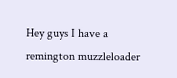Hey guys I have a remington muzzleloader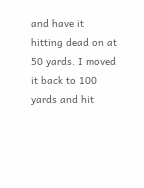and have it hitting dead on at 50 yards. I moved it back to 100 yards and hit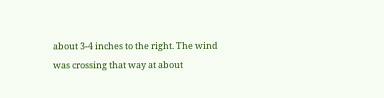about 3-4 inches to the right. The wind was crossing that way at about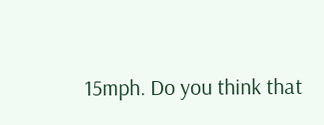15mph. Do you think that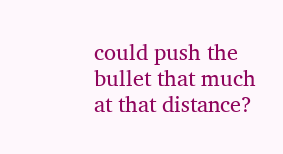could push the bullet that much at that distance?